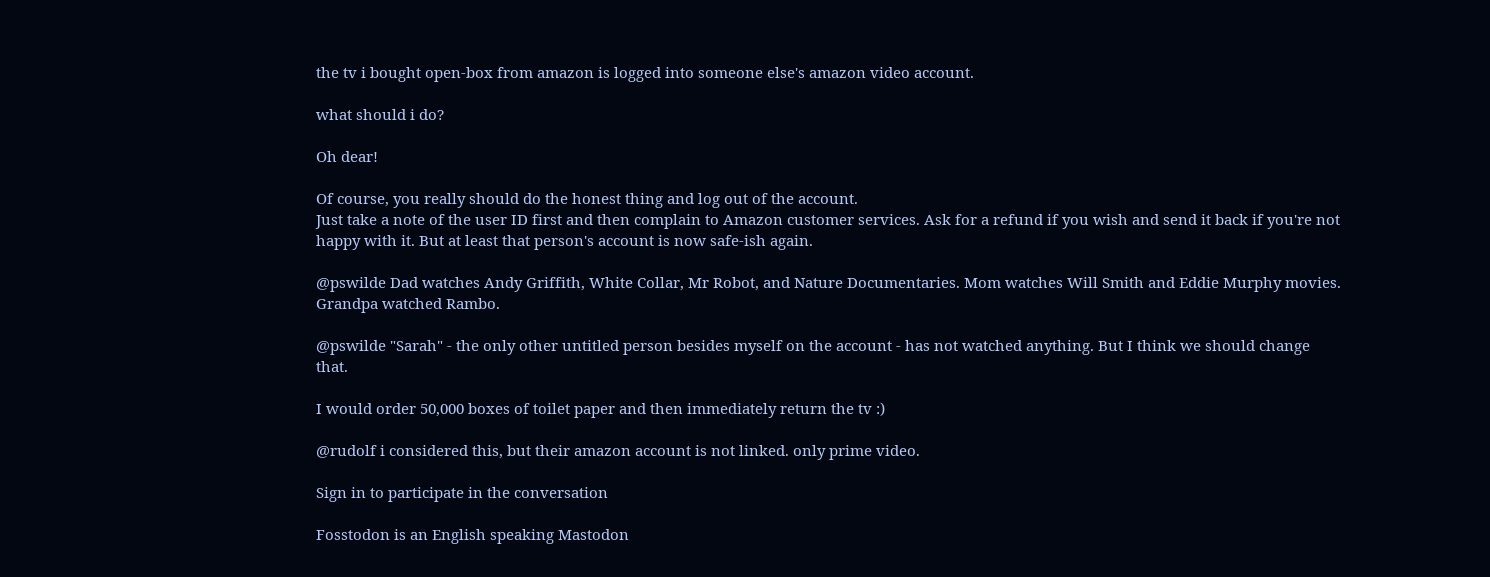the tv i bought open-box from amazon is logged into someone else's amazon video account.

what should i do?

Oh dear!

Of course, you really should do the honest thing and log out of the account.
Just take a note of the user ID first and then complain to Amazon customer services. Ask for a refund if you wish and send it back if you're not happy with it. But at least that person's account is now safe-ish again.

@pswilde Dad watches Andy Griffith, White Collar, Mr Robot, and Nature Documentaries. Mom watches Will Smith and Eddie Murphy movies. Grandpa watched Rambo.

@pswilde "Sarah" - the only other untitled person besides myself on the account - has not watched anything. But I think we should change that.

I would order 50,000 boxes of toilet paper and then immediately return the tv :)

@rudolf i considered this, but their amazon account is not linked. only prime video.

Sign in to participate in the conversation

Fosstodon is an English speaking Mastodon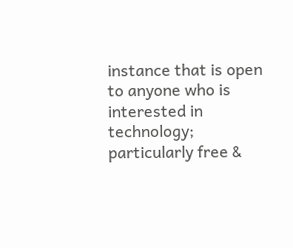instance that is open to anyone who is interested in technology; particularly free &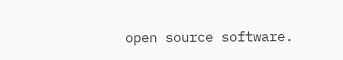open source software.